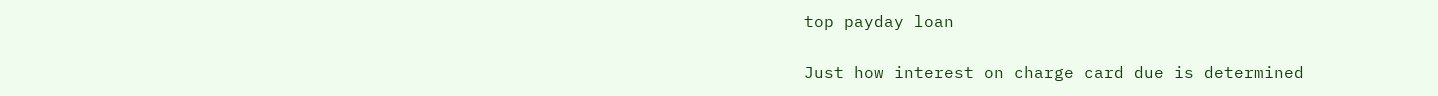top payday loan

Just how interest on charge card due is determined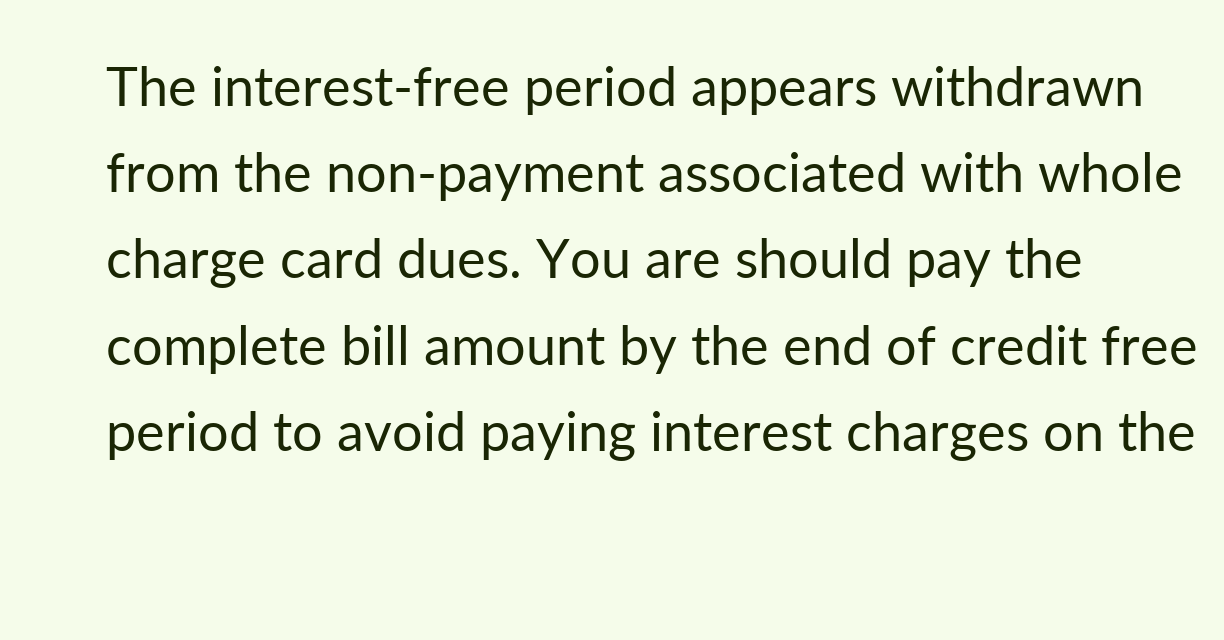The interest-free period appears withdrawn from the non-payment associated with whole charge card dues. You are should pay the complete bill amount by the end of credit free period to avoid paying interest charges on the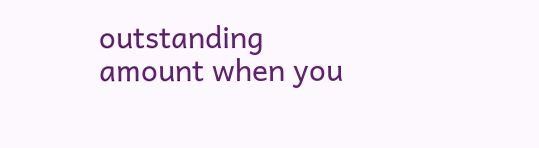outstanding amount when you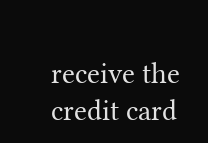receive the credit card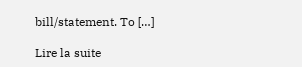bill/statement. To […]

Lire la suite